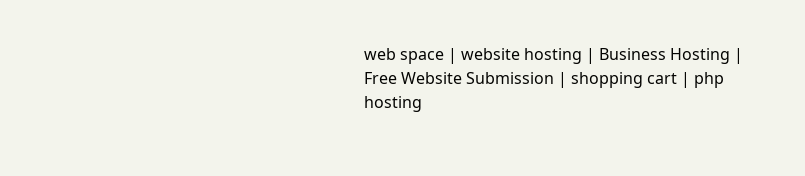web space | website hosting | Business Hosting | Free Website Submission | shopping cart | php hosting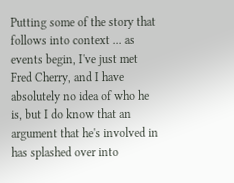Putting some of the story that follows into context ... as events begin, I've just met Fred Cherry, and I have absolutely no idea of who he is, but I do know that an argument that he's involved in has splashed over into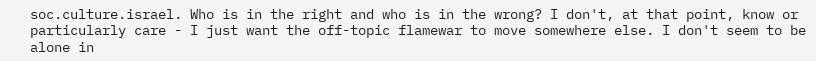soc.culture.israel. Who is in the right and who is in the wrong? I don't, at that point, know or particularly care - I just want the off-topic flamewar to move somewhere else. I don't seem to be alone in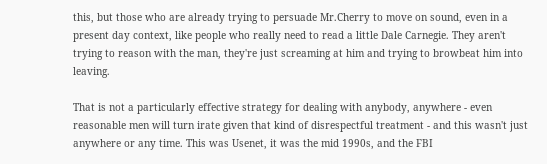this, but those who are already trying to persuade Mr.Cherry to move on sound, even in a present day context, like people who really need to read a little Dale Carnegie. They aren't trying to reason with the man, they're just screaming at him and trying to browbeat him into leaving.

That is not a particularly effective strategy for dealing with anybody, anywhere - even reasonable men will turn irate given that kind of disrespectful treatment - and this wasn't just anywhere or any time. This was Usenet, it was the mid 1990s, and the FBI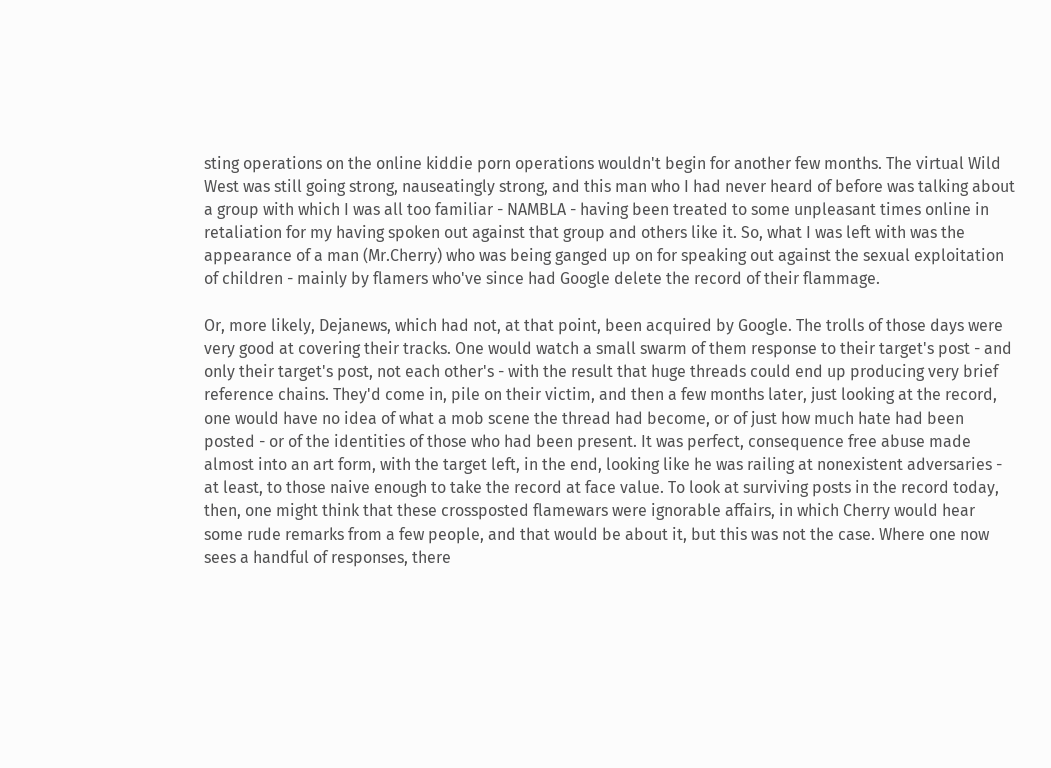sting operations on the online kiddie porn operations wouldn't begin for another few months. The virtual Wild West was still going strong, nauseatingly strong, and this man who I had never heard of before was talking about a group with which I was all too familiar - NAMBLA - having been treated to some unpleasant times online in retaliation for my having spoken out against that group and others like it. So, what I was left with was the appearance of a man (Mr.Cherry) who was being ganged up on for speaking out against the sexual exploitation of children - mainly by flamers who've since had Google delete the record of their flammage.

Or, more likely, Dejanews, which had not, at that point, been acquired by Google. The trolls of those days were very good at covering their tracks. One would watch a small swarm of them response to their target's post - and only their target's post, not each other's - with the result that huge threads could end up producing very brief reference chains. They'd come in, pile on their victim, and then a few months later, just looking at the record, one would have no idea of what a mob scene the thread had become, or of just how much hate had been posted - or of the identities of those who had been present. It was perfect, consequence free abuse made almost into an art form, with the target left, in the end, looking like he was railing at nonexistent adversaries - at least, to those naive enough to take the record at face value. To look at surviving posts in the record today, then, one might think that these crossposted flamewars were ignorable affairs, in which Cherry would hear some rude remarks from a few people, and that would be about it, but this was not the case. Where one now sees a handful of responses, there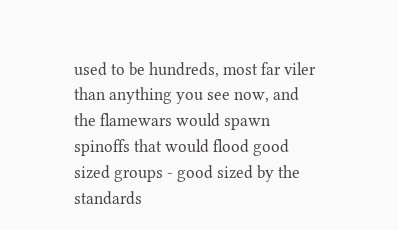used to be hundreds, most far viler than anything you see now, and the flamewars would spawn spinoffs that would flood good sized groups - good sized by the standards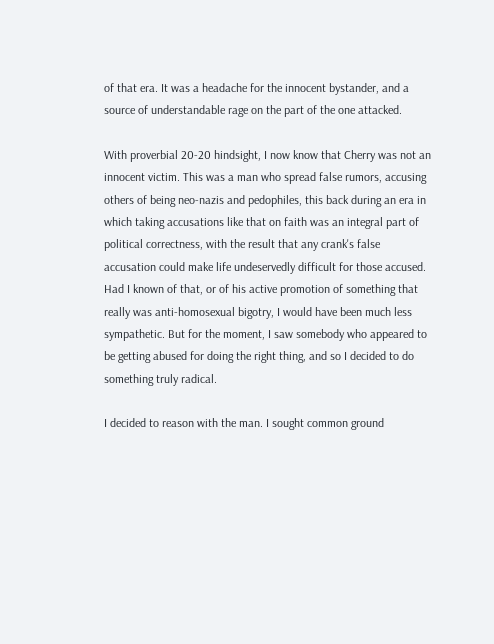of that era. It was a headache for the innocent bystander, and a source of understandable rage on the part of the one attacked.

With proverbial 20-20 hindsight, I now know that Cherry was not an innocent victim. This was a man who spread false rumors, accusing others of being neo-nazis and pedophiles, this back during an era in which taking accusations like that on faith was an integral part of political correctness, with the result that any crank's false accusation could make life undeservedly difficult for those accused. Had I known of that, or of his active promotion of something that really was anti-homosexual bigotry, I would have been much less sympathetic. But for the moment, I saw somebody who appeared to be getting abused for doing the right thing, and so I decided to do something truly radical.

I decided to reason with the man. I sought common ground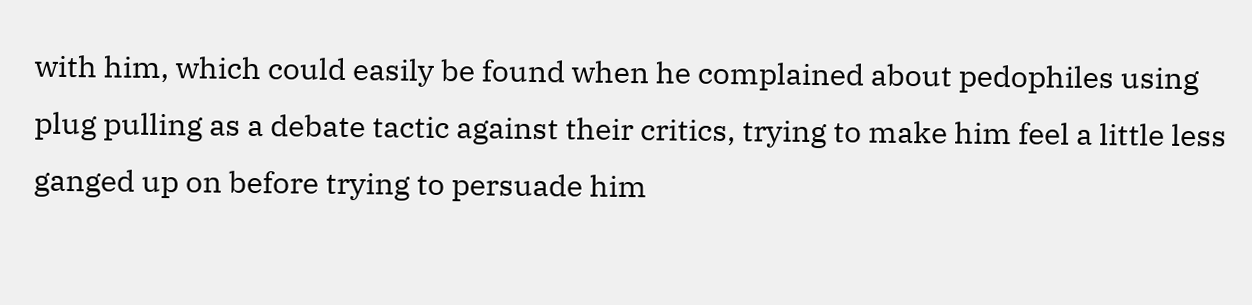with him, which could easily be found when he complained about pedophiles using plug pulling as a debate tactic against their critics, trying to make him feel a little less ganged up on before trying to persuade him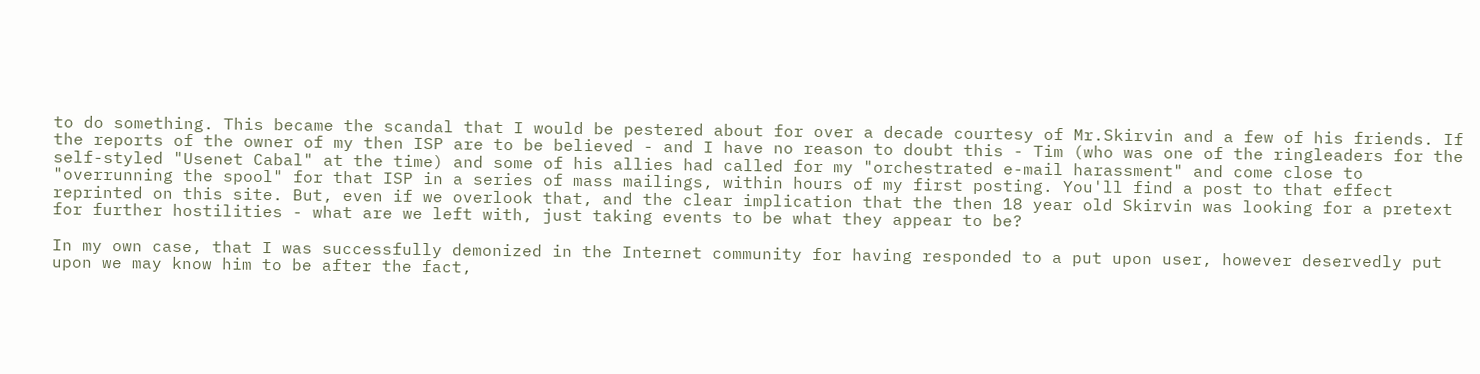to do something. This became the scandal that I would be pestered about for over a decade courtesy of Mr.Skirvin and a few of his friends. If the reports of the owner of my then ISP are to be believed - and I have no reason to doubt this - Tim (who was one of the ringleaders for the self-styled "Usenet Cabal" at the time) and some of his allies had called for my "orchestrated e-mail harassment" and come close to "overrunning the spool" for that ISP in a series of mass mailings, within hours of my first posting. You'll find a post to that effect reprinted on this site. But, even if we overlook that, and the clear implication that the then 18 year old Skirvin was looking for a pretext for further hostilities - what are we left with, just taking events to be what they appear to be?

In my own case, that I was successfully demonized in the Internet community for having responded to a put upon user, however deservedly put upon we may know him to be after the fact,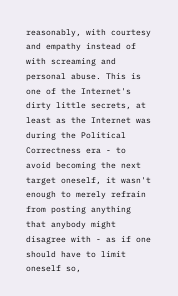reasonably, with courtesy and empathy instead of with screaming and personal abuse. This is one of the Internet's dirty little secrets, at least as the Internet was during the Political Correctness era - to avoid becoming the next target oneself, it wasn't enough to merely refrain from posting anything that anybody might disagree with - as if one should have to limit oneself so,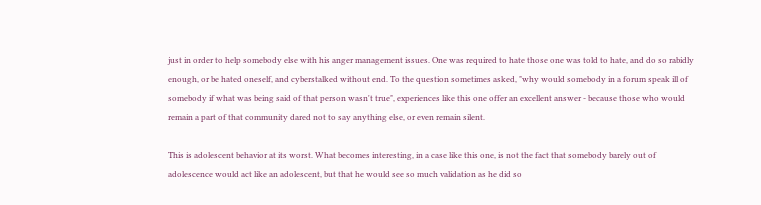just in order to help somebody else with his anger management issues. One was required to hate those one was told to hate, and do so rabidly enough, or be hated oneself, and cyberstalked without end. To the question sometimes asked, "why would somebody in a forum speak ill of somebody if what was being said of that person wasn't true", experiences like this one offer an excellent answer - because those who would remain a part of that community dared not to say anything else, or even remain silent.

This is adolescent behavior at its worst. What becomes interesting, in a case like this one, is not the fact that somebody barely out of adolescence would act like an adolescent, but that he would see so much validation as he did so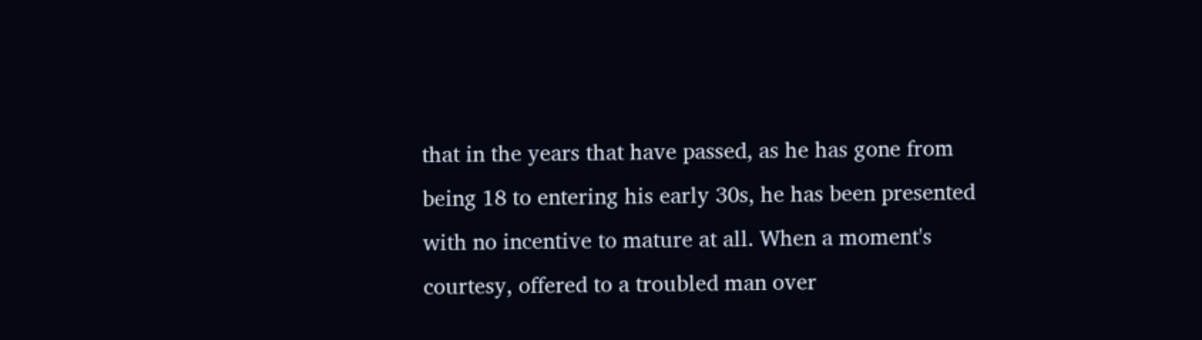that in the years that have passed, as he has gone from being 18 to entering his early 30s, he has been presented with no incentive to mature at all. When a moment's courtesy, offered to a troubled man over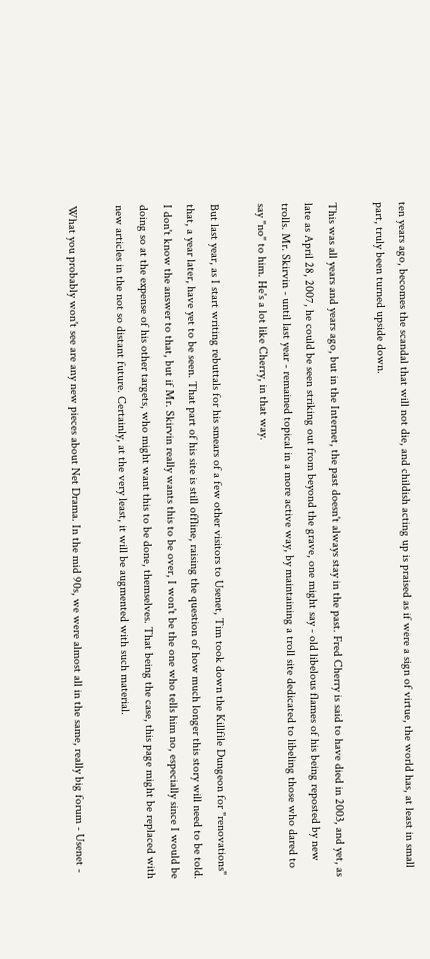ten years ago, becomes the scandal that will not die, and childish acting up is praised as if were a sign of virtue, the world has, at least in small part, truly been turned upside down.

This was all years and years ago, but in the Internet, the past doesn't always stay in the past. Fred Cherry is said to have died in 2003, and yet, as late as April 28, 2007, he could be seen striking out from beyond the grave, one might say - old libelous flames of his being reposted by new trolls. Mr. Skirvin - until last year - remained topical in a more active way, by maintaining a troll site dedicated to libeling those who dared to say "no" to him. He's a lot like Cherry, in that way.

But last year, as I start writing rebuttals for his smears of a few other visitors to Usenet, Tim took down the Killfile Dungeon for "renovations" that, a year later, have yet to be seen. That part of his site is still offline, raising the question of how much longer this story will need to be told. I don't know the answer to that, but if Mr. Skirvin really wants this to be over, I won't be the one who tells him no, especially since I would be doing so at the expense of his other targets, who might want this to be done, themselves. That being the case, this page might be replaced with new articles in the not so distant future. Certainly, at the very least, it will be augmented with such material.

What you probably won't see are any new pieces about Net Drama. In the mid 90s, we were almost all in the same, really big forum - Usenet -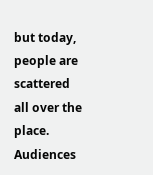but today, people are scattered all over the place. Audiences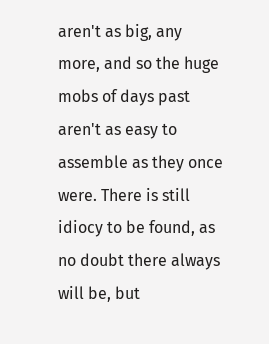aren't as big, any more, and so the huge mobs of days past aren't as easy to assemble as they once were. There is still idiocy to be found, as no doubt there always will be, but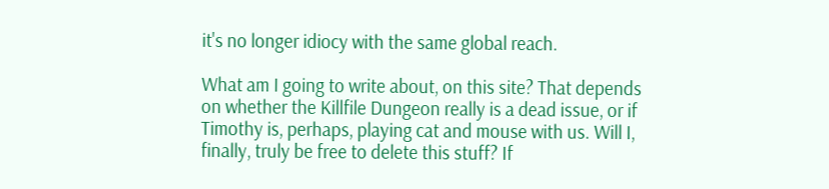it's no longer idiocy with the same global reach.

What am I going to write about, on this site? That depends on whether the Killfile Dungeon really is a dead issue, or if Timothy is, perhaps, playing cat and mouse with us. Will I, finally, truly be free to delete this stuff? If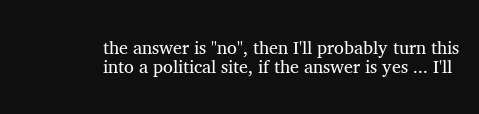the answer is "no", then I'll probably turn this into a political site, if the answer is yes ... I'll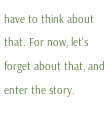have to think about that. For now, let's forget about that, and enter the story.